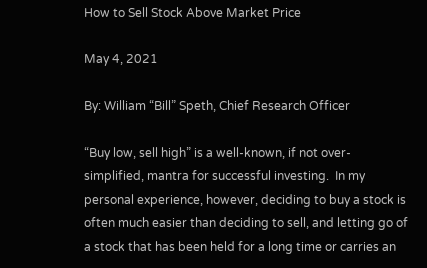How to Sell Stock Above Market Price

May 4, 2021

By: William “Bill” Speth, Chief Research Officer

“Buy low, sell high” is a well-known, if not over-simplified, mantra for successful investing.  In my personal experience, however, deciding to buy a stock is often much easier than deciding to sell, and letting go of a stock that has been held for a long time or carries an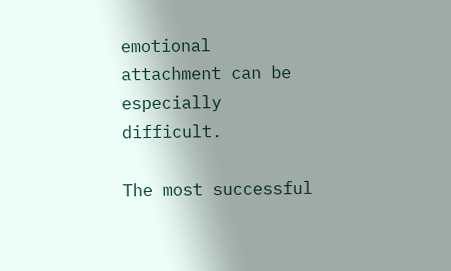emotional attachment can be especially difficult.

The most successful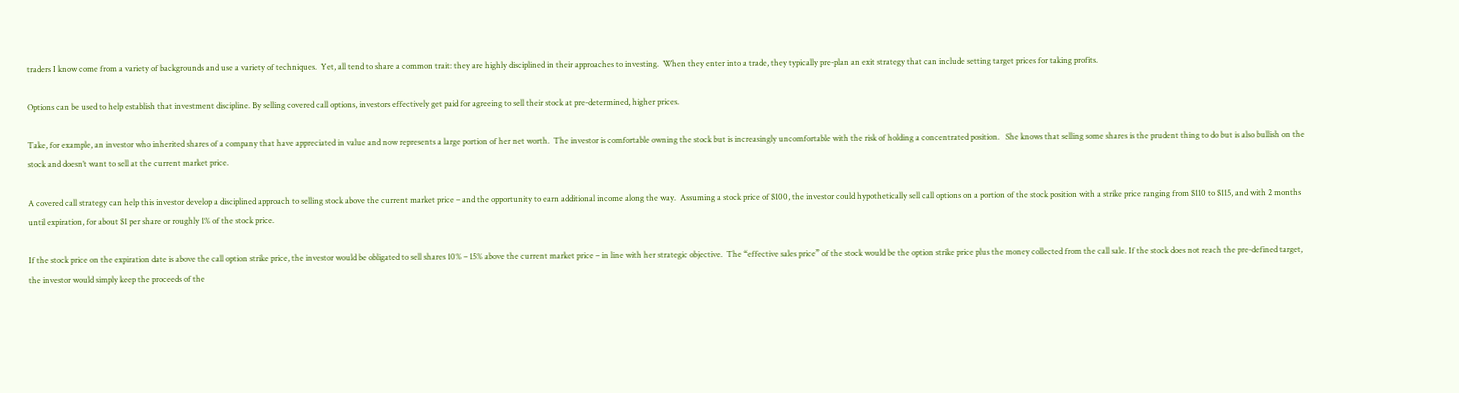traders I know come from a variety of backgrounds and use a variety of techniques.  Yet, all tend to share a common trait: they are highly disciplined in their approaches to investing.  When they enter into a trade, they typically pre-plan an exit strategy that can include setting target prices for taking profits.

Options can be used to help establish that investment discipline. By selling covered call options, investors effectively get paid for agreeing to sell their stock at pre-determined, higher prices.

Take, for example, an investor who inherited shares of a company that have appreciated in value and now represents a large portion of her net worth.  The investor is comfortable owning the stock but is increasingly uncomfortable with the risk of holding a concentrated position.   She knows that selling some shares is the prudent thing to do but is also bullish on the stock and doesn’t want to sell at the current market price.

A covered call strategy can help this investor develop a disciplined approach to selling stock above the current market price – and the opportunity to earn additional income along the way.  Assuming a stock price of $100, the investor could hypothetically sell call options on a portion of the stock position with a strike price ranging from $110 to $115, and with 2 months until expiration, for about $1 per share or roughly 1% of the stock price.

If the stock price on the expiration date is above the call option strike price, the investor would be obligated to sell shares 10% – 15% above the current market price – in line with her strategic objective.  The “effective sales price” of the stock would be the option strike price plus the money collected from the call sale. If the stock does not reach the pre-defined target, the investor would simply keep the proceeds of the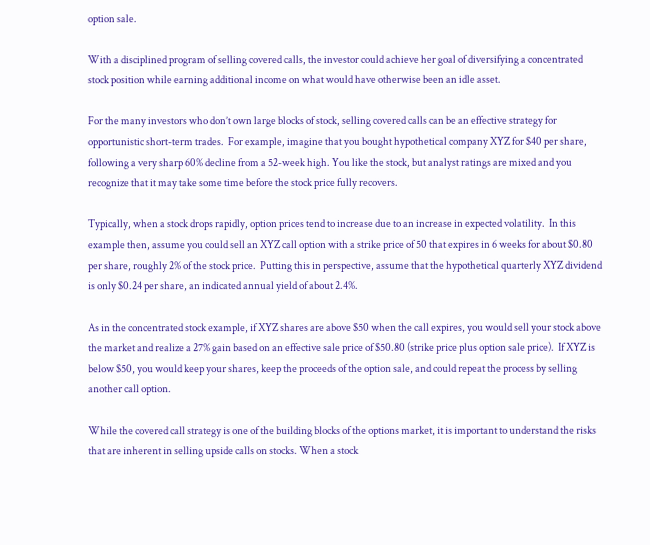option sale.

With a disciplined program of selling covered calls, the investor could achieve her goal of diversifying a concentrated stock position while earning additional income on what would have otherwise been an idle asset.

For the many investors who don’t own large blocks of stock, selling covered calls can be an effective strategy for opportunistic short-term trades.  For example, imagine that you bought hypothetical company XYZ for $40 per share, following a very sharp 60% decline from a 52-week high. You like the stock, but analyst ratings are mixed and you recognize that it may take some time before the stock price fully recovers.

Typically, when a stock drops rapidly, option prices tend to increase due to an increase in expected volatility.  In this example then, assume you could sell an XYZ call option with a strike price of 50 that expires in 6 weeks for about $0.80 per share, roughly 2% of the stock price.  Putting this in perspective, assume that the hypothetical quarterly XYZ dividend is only $0.24 per share, an indicated annual yield of about 2.4%.

As in the concentrated stock example, if XYZ shares are above $50 when the call expires, you would sell your stock above the market and realize a 27% gain based on an effective sale price of $50.80 (strike price plus option sale price).  If XYZ is below $50, you would keep your shares, keep the proceeds of the option sale, and could repeat the process by selling another call option.

While the covered call strategy is one of the building blocks of the options market, it is important to understand the risks that are inherent in selling upside calls on stocks. When a stock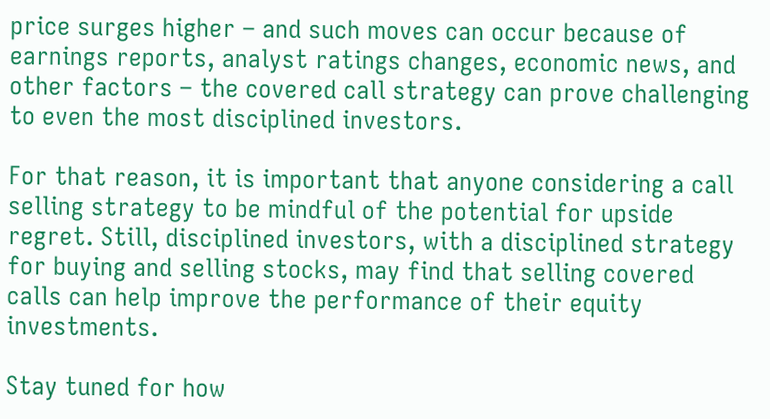price surges higher – and such moves can occur because of earnings reports, analyst ratings changes, economic news, and other factors – the covered call strategy can prove challenging to even the most disciplined investors.

For that reason, it is important that anyone considering a call selling strategy to be mindful of the potential for upside regret. Still, disciplined investors, with a disciplined strategy for buying and selling stocks, may find that selling covered calls can help improve the performance of their equity investments.

Stay tuned for how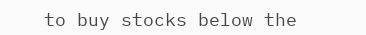to buy stocks below the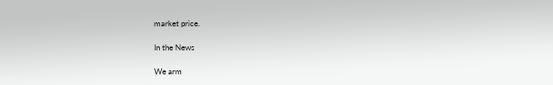market price.

In the News

We arm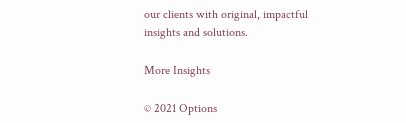our clients with original, impactful insights and solutions.

More Insights

© 2021 Options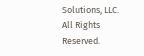Solutions, LLC. All Rights Reserved.